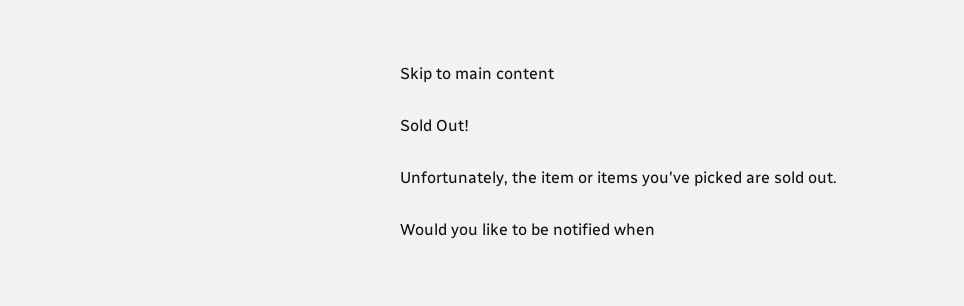Skip to main content

Sold Out!

Unfortunately, the item or items you've picked are sold out.

Would you like to be notified when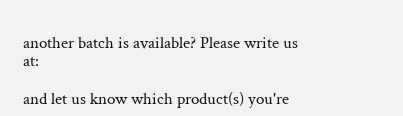another batch is available? Please write us at:

and let us know which product(s) you're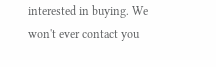interested in buying. We won't ever contact you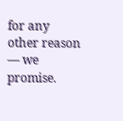for any other reason — we promise.